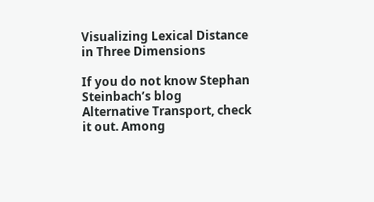Visualizing Lexical Distance in Three Dimensions

If you do not know Stephan Steinbach’s blog Alternative Transport, check it out. Among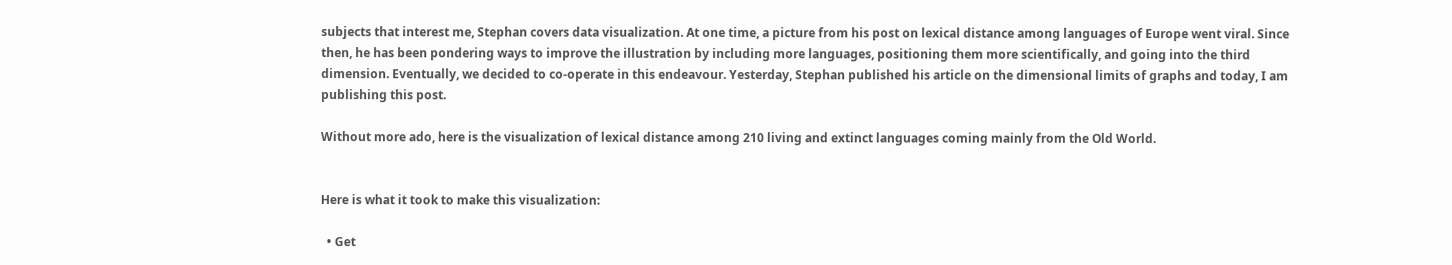subjects that interest me, Stephan covers data visualization. At one time, a picture from his post on lexical distance among languages of Europe went viral. Since then, he has been pondering ways to improve the illustration by including more languages, positioning them more scientifically, and going into the third dimension. Eventually, we decided to co-operate in this endeavour. Yesterday, Stephan published his article on the dimensional limits of graphs and today, I am publishing this post.

Without more ado, here is the visualization of lexical distance among 210 living and extinct languages coming mainly from the Old World.


Here is what it took to make this visualization:

  • Get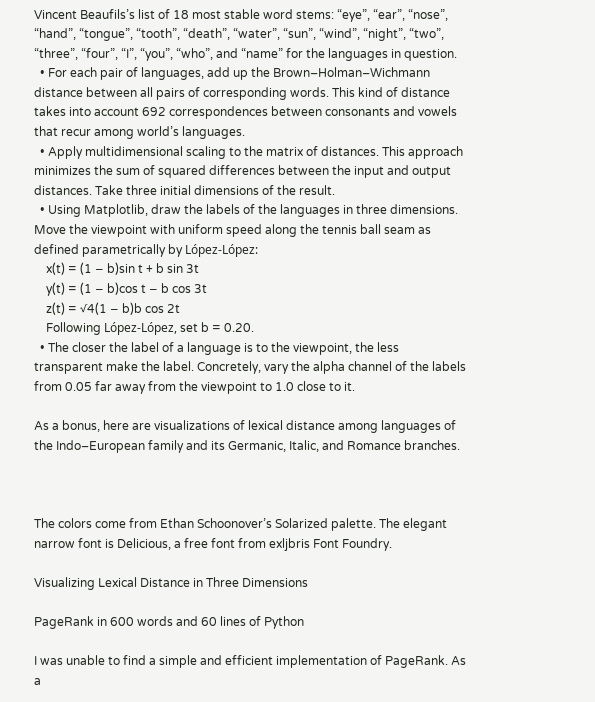Vincent Beaufils’s list of 18 most stable word stems: “eye”, “ear”, “nose”, “hand”, “tongue”, “tooth”, “death”, “water”, “sun”, “wind”, “night”, “two”, “three”, “four”, “I”, “you”, “who”, and “name” for the languages in question.
  • For each pair of languages, add up the Brown–Holman–Wichmann distance between all pairs of corresponding words. This kind of distance takes into account 692 correspondences between consonants and vowels that recur among world’s languages.
  • Apply multidimensional scaling to the matrix of distances. This approach minimizes the sum of squared differences between the input and output distances. Take three initial dimensions of the result.
  • Using Matplotlib, draw the labels of the languages in three dimensions. Move the viewpoint with uniform speed along the tennis ball seam as defined parametrically by López-López:
    x(t) = (1 − b)sin t + b sin 3t
    y(t) = (1 − b)cos t − b cos 3t
    z(t) = √4(1 − b)b cos 2t
    Following López-López, set b = 0.20.
  • The closer the label of a language is to the viewpoint, the less transparent make the label. Concretely, vary the alpha channel of the labels from 0.05 far away from the viewpoint to 1.0 close to it.

As a bonus, here are visualizations of lexical distance among languages of the Indo–European family and its Germanic, Italic, and Romance branches.



The colors come from Ethan Schoonover’s Solarized palette. The elegant narrow font is Delicious, a free font from exljbris Font Foundry.

Visualizing Lexical Distance in Three Dimensions

PageRank in 600 words and 60 lines of Python

I was unable to find a simple and efficient implementation of PageRank. As a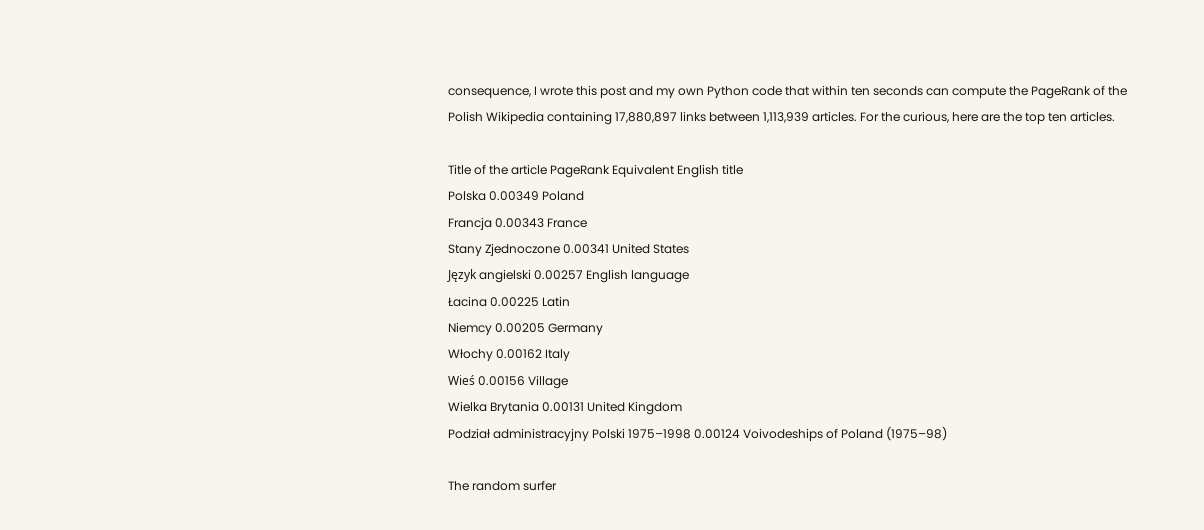consequence, I wrote this post and my own Python code that within ten seconds can compute the PageRank of the Polish Wikipedia containing 17,880,897 links between 1,113,939 articles. For the curious, here are the top ten articles.

Title of the article PageRank Equivalent English title
Polska 0.00349 Poland
Francja 0.00343 France
Stany Zjednoczone 0.00341 United States
Język angielski 0.00257 English language
Łacina 0.00225 Latin
Niemcy 0.00205 Germany
Włochy 0.00162 Italy
Wieś 0.00156 Village
Wielka Brytania 0.00131 United Kingdom
Podział administracyjny Polski 1975–1998 0.00124 Voivodeships of Poland (1975–98)

The random surfer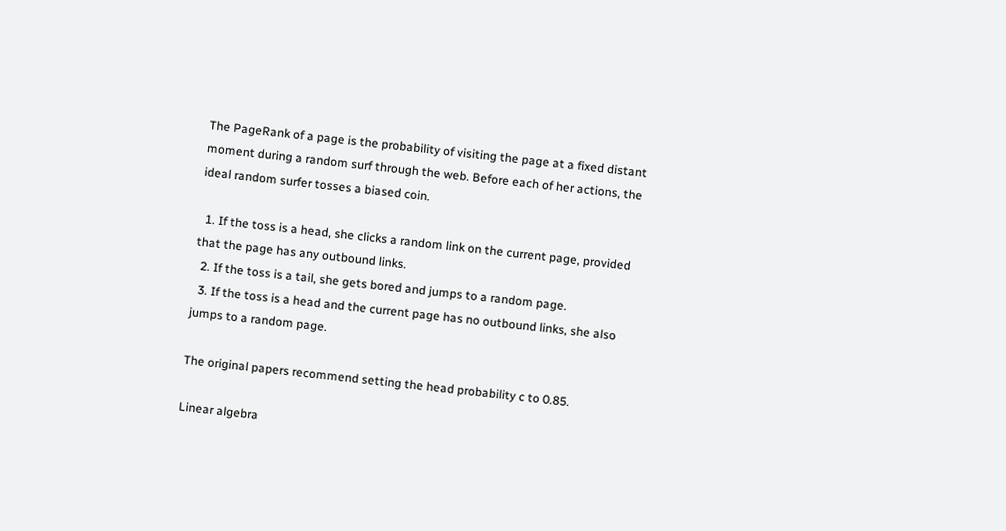The PageRank of a page is the probability of visiting the page at a fixed distant moment during a random surf through the web. Before each of her actions, the ideal random surfer tosses a biased coin.

  1. If the toss is a head, she clicks a random link on the current page, provided that the page has any outbound links.
  2. If the toss is a tail, she gets bored and jumps to a random page.
  3. If the toss is a head and the current page has no outbound links, she also jumps to a random page.

The original papers recommend setting the head probability c to 0.85.

Linear algebra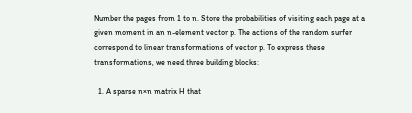Number the pages from 1 to n. Store the probabilities of visiting each page at a given moment in an n-element vector p. The actions of the random surfer correspond to linear transformations of vector p. To express these transformations, we need three building blocks:

  1. A sparse n×n matrix H that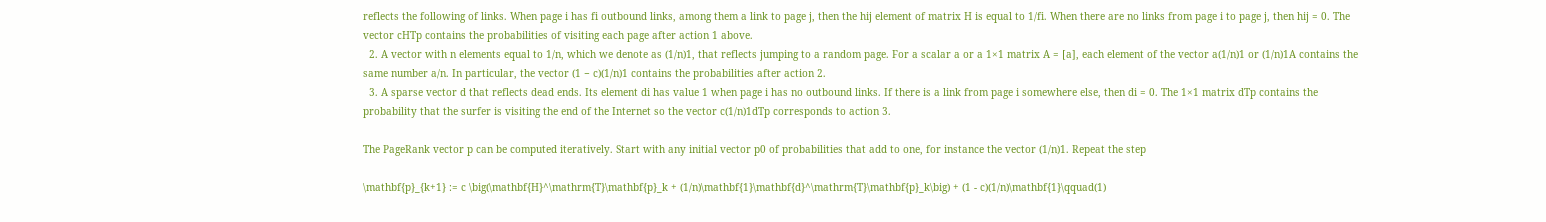reflects the following of links. When page i has fi outbound links, among them a link to page j, then the hij element of matrix H is equal to 1/fi. When there are no links from page i to page j, then hij = 0. The vector cHTp contains the probabilities of visiting each page after action 1 above.
  2. A vector with n elements equal to 1/n, which we denote as (1/n)1, that reflects jumping to a random page. For a scalar a or a 1×1 matrix A = [a], each element of the vector a(1/n)1 or (1/n)1A contains the same number a/n. In particular, the vector (1 − c)(1/n)1 contains the probabilities after action 2.
  3. A sparse vector d that reflects dead ends. Its element di has value 1 when page i has no outbound links. If there is a link from page i somewhere else, then di = 0. The 1×1 matrix dTp contains the probability that the surfer is visiting the end of the Internet so the vector c(1/n)1dTp corresponds to action 3.

The PageRank vector p can be computed iteratively. Start with any initial vector p0 of probabilities that add to one, for instance the vector (1/n)1. Repeat the step

\mathbf{p}_{k+1} := c \big(\mathbf{H}^\mathrm{T}\mathbf{p}_k + (1/n)\mathbf{1}\mathbf{d}^\mathrm{T}\mathbf{p}_k\big) + (1 - c)(1/n)\mathbf{1}\qquad(1)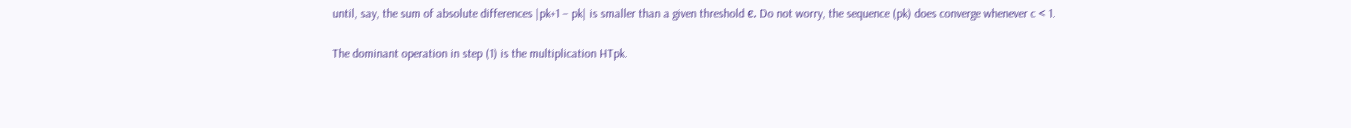until, say, the sum of absolute differences |pk+1 – pk| is smaller than a given threshold ϵ. Do not worry, the sequence (pk) does converge whenever c < 1.

The dominant operation in step (1) is the multiplication HTpk.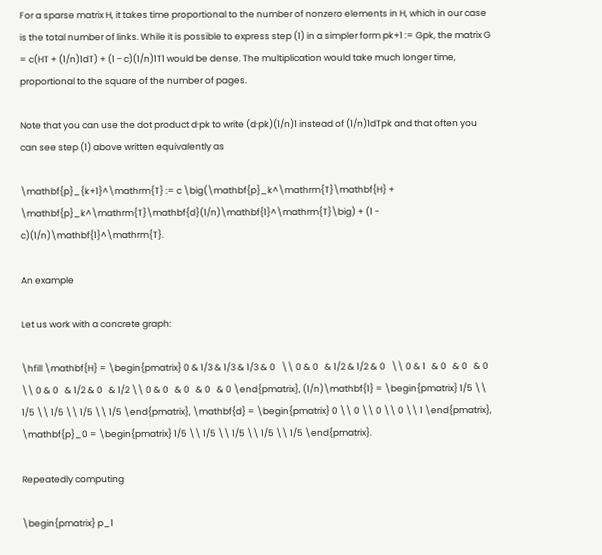For a sparse matrix H, it takes time proportional to the number of nonzero elements in H, which in our case is the total number of links. While it is possible to express step (1) in a simpler form pk+1 := Gpk, the matrix G = c(HT + (1/n)1dT) + (1 − c)(1/n)1T1 would be dense. The multiplication would take much longer time, proportional to the square of the number of pages.

Note that you can use the dot product d·pk to write (d·pk)(1/n)1 instead of (1/n)1dTpk and that often you can see step (1) above written equivalently as

\mathbf{p}_{k+1}^\mathrm{T} := c \big(\mathbf{p}_k^\mathrm{T}\mathbf{H} + \mathbf{p}_k^\mathrm{T}\mathbf{d}(1/n)\mathbf{1}^\mathrm{T}\big) + (1 - c)(1/n)\mathbf{1}^\mathrm{T}.

An example

Let us work with a concrete graph:

\hfill \mathbf{H} = \begin{pmatrix} 0 & 1/3 & 1/3 & 1/3 & 0   \\ 0 & 0   & 1/2 & 1/2 & 0   \\ 0 & 1   & 0   & 0   & 0   \\ 0 & 0   & 1/2 & 0   & 1/2 \\ 0 & 0   & 0   & 0   & 0 \end{pmatrix}, (1/n)\mathbf{1} = \begin{pmatrix} 1/5 \\ 1/5 \\ 1/5 \\ 1/5 \\ 1/5 \end{pmatrix}, \mathbf{d} = \begin{pmatrix} 0 \\ 0 \\ 0 \\ 0 \\ 1 \end{pmatrix}, \mathbf{p}_0 = \begin{pmatrix} 1/5 \\ 1/5 \\ 1/5 \\ 1/5 \\ 1/5 \end{pmatrix}.

Repeatedly computing

\begin{pmatrix} p_1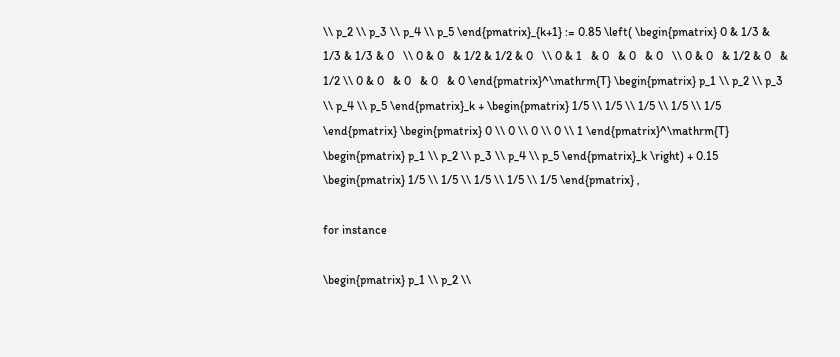\\ p_2 \\ p_3 \\ p_4 \\ p_5 \end{pmatrix}_{k+1} := 0.85 \left( \begin{pmatrix} 0 & 1/3 & 1/3 & 1/3 & 0   \\ 0 & 0   & 1/2 & 1/2 & 0   \\ 0 & 1   & 0   & 0   & 0   \\ 0 & 0   & 1/2 & 0   & 1/2 \\ 0 & 0   & 0   & 0   & 0 \end{pmatrix}^\mathrm{T} \begin{pmatrix} p_1 \\ p_2 \\ p_3 \\ p_4 \\ p_5 \end{pmatrix}_k + \begin{pmatrix} 1/5 \\ 1/5 \\ 1/5 \\ 1/5 \\ 1/5 \end{pmatrix} \begin{pmatrix} 0 \\ 0 \\ 0 \\ 0 \\ 1 \end{pmatrix}^\mathrm{T} \begin{pmatrix} p_1 \\ p_2 \\ p_3 \\ p_4 \\ p_5 \end{pmatrix}_k \right) + 0.15 \begin{pmatrix} 1/5 \\ 1/5 \\ 1/5 \\ 1/5 \\ 1/5 \end{pmatrix} ,

for instance

\begin{pmatrix} p_1 \\ p_2 \\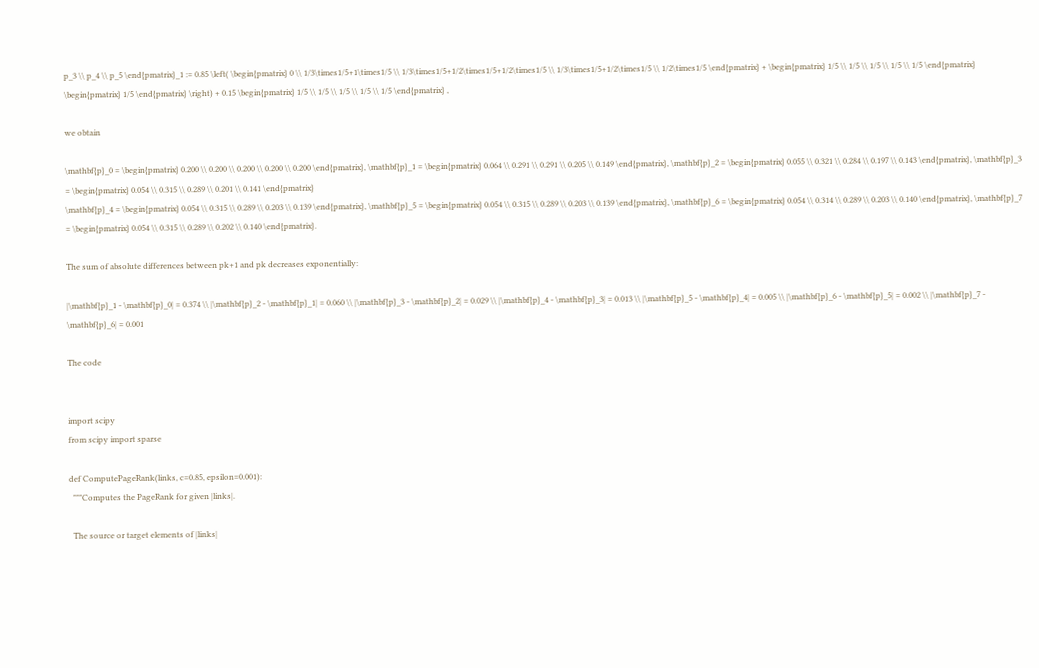p_3 \\ p_4 \\ p_5 \end{pmatrix}_1 := 0.85 \left( \begin{pmatrix} 0 \\ 1/3\times1/5+1\times1/5 \\ 1/3\times1/5+1/2\times1/5+1/2\times1/5 \\ 1/3\times1/5+1/2\times1/5 \\ 1/2\times1/5 \end{pmatrix} + \begin{pmatrix} 1/5 \\ 1/5 \\ 1/5 \\ 1/5 \\ 1/5 \end{pmatrix} \begin{pmatrix} 1/5 \end{pmatrix} \right) + 0.15 \begin{pmatrix} 1/5 \\ 1/5 \\ 1/5 \\ 1/5 \\ 1/5 \end{pmatrix} ,

we obtain

\mathbf{p}_0 = \begin{pmatrix} 0.200 \\ 0.200 \\ 0.200 \\ 0.200 \\ 0.200 \end{pmatrix}, \mathbf{p}_1 = \begin{pmatrix} 0.064 \\ 0.291 \\ 0.291 \\ 0.205 \\ 0.149 \end{pmatrix}, \mathbf{p}_2 = \begin{pmatrix} 0.055 \\ 0.321 \\ 0.284 \\ 0.197 \\ 0.143 \end{pmatrix}, \mathbf{p}_3 = \begin{pmatrix} 0.054 \\ 0.315 \\ 0.289 \\ 0.201 \\ 0.141 \end{pmatrix}
\mathbf{p}_4 = \begin{pmatrix} 0.054 \\ 0.315 \\ 0.289 \\ 0.203 \\ 0.139 \end{pmatrix}, \mathbf{p}_5 = \begin{pmatrix} 0.054 \\ 0.315 \\ 0.289 \\ 0.203 \\ 0.139 \end{pmatrix}, \mathbf{p}_6 = \begin{pmatrix} 0.054 \\ 0.314 \\ 0.289 \\ 0.203 \\ 0.140 \end{pmatrix}, \mathbf{p}_7 = \begin{pmatrix} 0.054 \\ 0.315 \\ 0.289 \\ 0.202 \\ 0.140 \end{pmatrix}.

The sum of absolute differences between pk+1 and pk decreases exponentially:

|\mathbf{p}_1 - \mathbf{p}_0| = 0.374 \\ |\mathbf{p}_2 - \mathbf{p}_1| = 0.060 \\ |\mathbf{p}_3 - \mathbf{p}_2| = 0.029 \\ |\mathbf{p}_4 - \mathbf{p}_3| = 0.013 \\ |\mathbf{p}_5 - \mathbf{p}_4| = 0.005 \\ |\mathbf{p}_6 - \mathbf{p}_5| = 0.002 \\ |\mathbf{p}_7 - \mathbf{p}_6| = 0.001

The code


import scipy
from scipy import sparse

def ComputePageRank(links, c=0.85, epsilon=0.001):
  """Computes the PageRank for given |links|.

  The source or target elements of |links|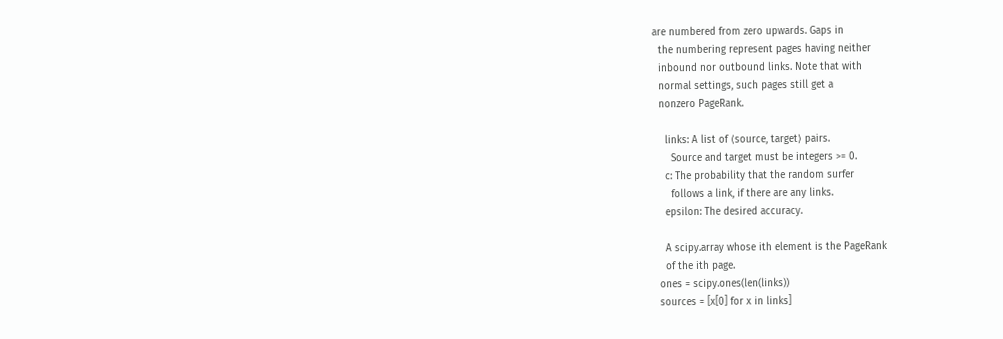are numbered from zero upwards. Gaps in
  the numbering represent pages having neither
  inbound nor outbound links. Note that with
  normal settings, such pages still get a
  nonzero PageRank.

    links: A list of ⟨source, target⟩ pairs.
      Source and target must be integers >= 0.
    c: The probability that the random surfer
      follows a link, if there are any links.
    epsilon: The desired accuracy.

    A scipy.array whose ith element is the PageRank
    of the ith page.
  ones = scipy.ones(len(links))
  sources = [x[0] for x in links]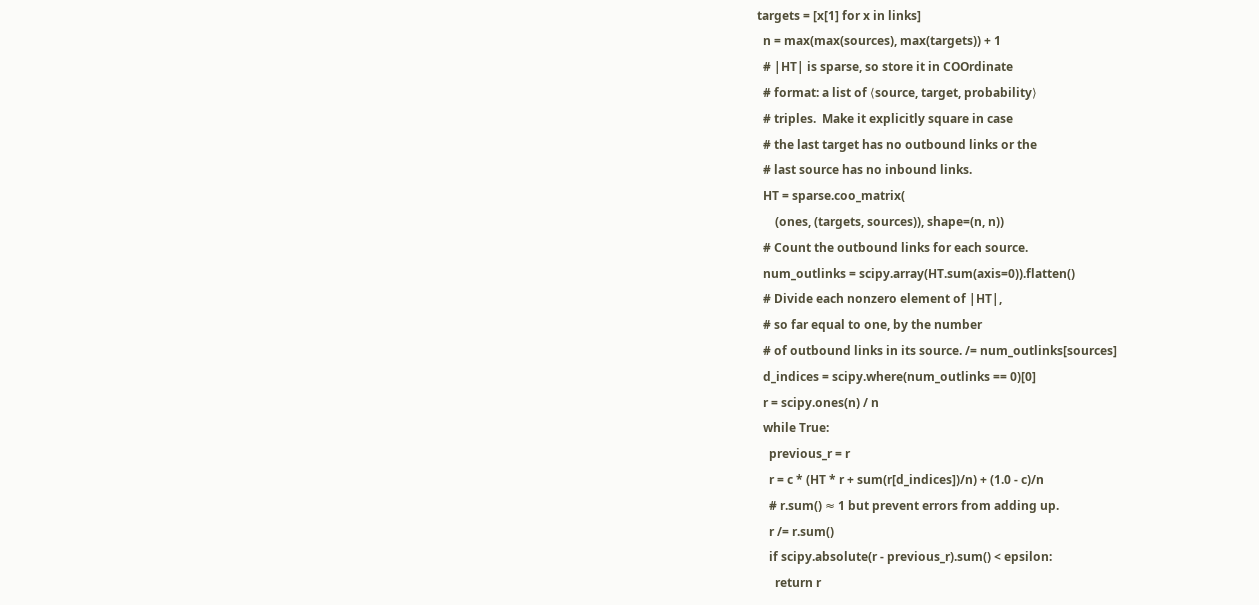targets = [x[1] for x in links]
  n = max(max(sources), max(targets)) + 1
  # |HT| is sparse, so store it in COOrdinate
  # format: a list of ⟨source, target, probability⟩
  # triples.  Make it explicitly square in case
  # the last target has no outbound links or the
  # last source has no inbound links.
  HT = sparse.coo_matrix(
      (ones, (targets, sources)), shape=(n, n))
  # Count the outbound links for each source.
  num_outlinks = scipy.array(HT.sum(axis=0)).flatten()
  # Divide each nonzero element of |HT|,
  # so far equal to one, by the number
  # of outbound links in its source. /= num_outlinks[sources]
  d_indices = scipy.where(num_outlinks == 0)[0]
  r = scipy.ones(n) / n
  while True:
    previous_r = r
    r = c * (HT * r + sum(r[d_indices])/n) + (1.0 - c)/n
    # r.sum() ≈ 1 but prevent errors from adding up.
    r /= r.sum()
    if scipy.absolute(r - previous_r).sum() < epsilon:
      return r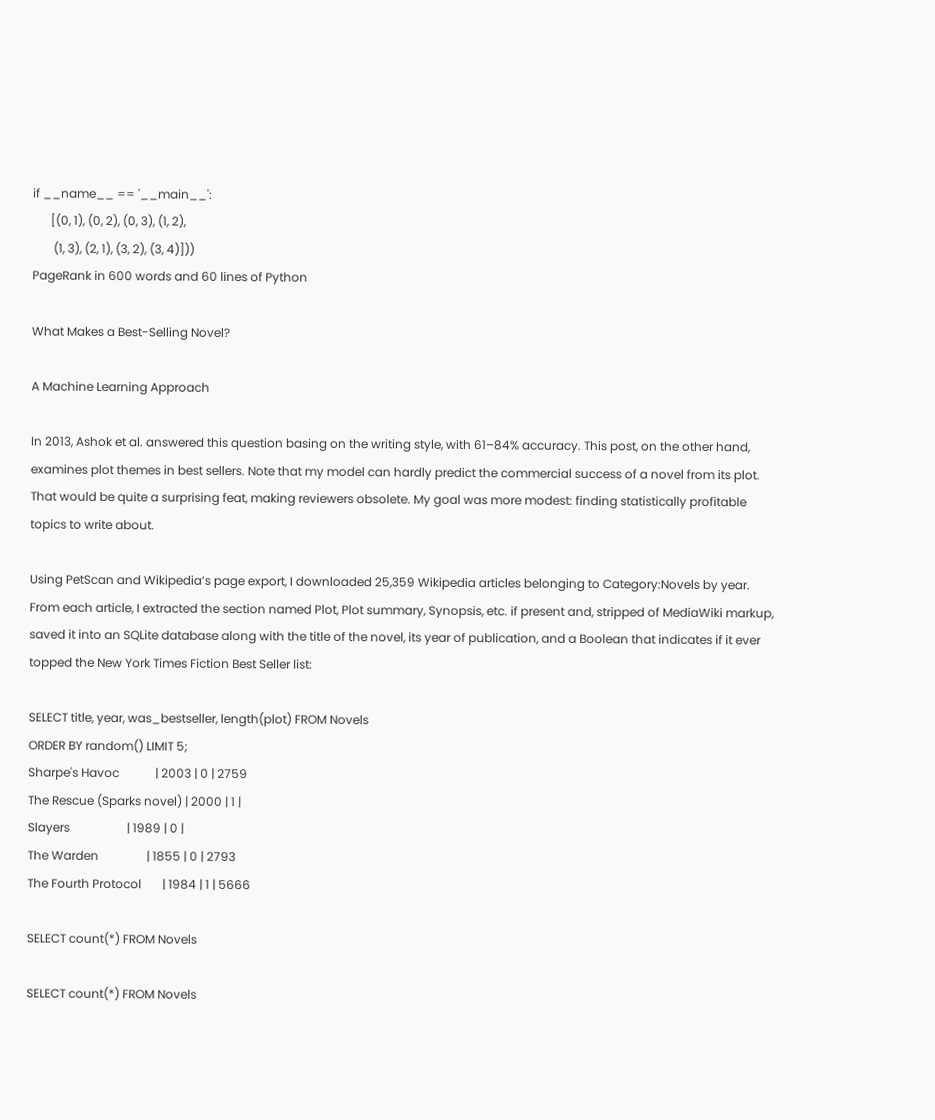if __name__ == '__main__':
      [(0, 1), (0, 2), (0, 3), (1, 2),
       (1, 3), (2, 1), (3, 2), (3, 4)]))
PageRank in 600 words and 60 lines of Python

What Makes a Best-Selling Novel?

A Machine Learning Approach

In 2013, Ashok et al. answered this question basing on the writing style, with 61–84% accuracy. This post, on the other hand, examines plot themes in best sellers. Note that my model can hardly predict the commercial success of a novel from its plot. That would be quite a surprising feat, making reviewers obsolete. My goal was more modest: finding statistically profitable topics to write about.

Using PetScan and Wikipedia’s page export, I downloaded 25,359 Wikipedia articles belonging to Category:Novels by year. From each article, I extracted the section named Plot, Plot summary, Synopsis, etc. if present and, stripped of MediaWiki markup, saved it into an SQLite database along with the title of the novel, its year of publication, and a Boolean that indicates if it ever topped the New York Times Fiction Best Seller list:

SELECT title, year, was_bestseller, length(plot) FROM Novels
ORDER BY random() LIMIT 5;
Sharpe's Havoc            | 2003 | 0 | 2759
The Rescue (Sparks novel) | 2000 | 1 |
Slayers                   | 1989 | 0 |
The Warden                | 1855 | 0 | 2793
The Fourth Protocol       | 1984 | 1 | 5666

SELECT count(*) FROM Novels

SELECT count(*) FROM Novels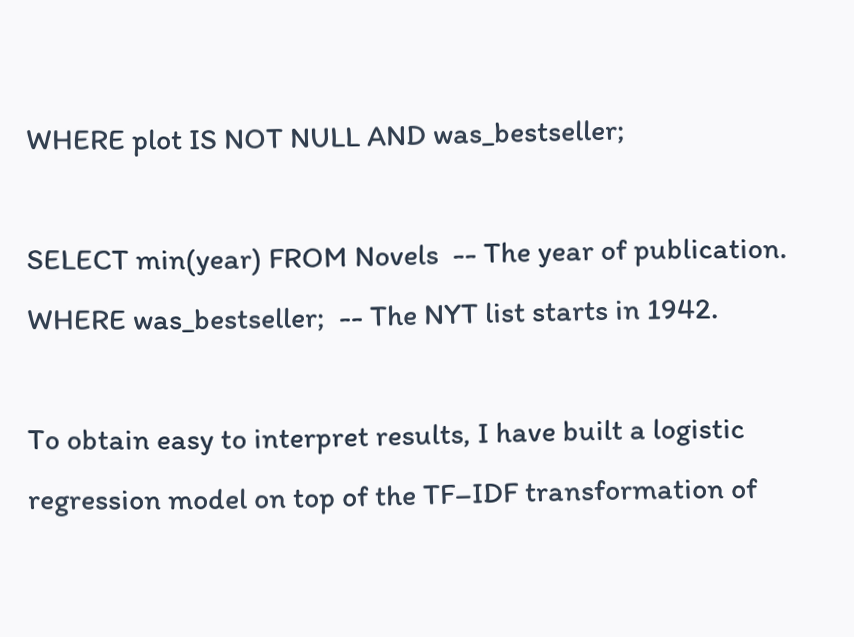WHERE plot IS NOT NULL AND was_bestseller;

SELECT min(year) FROM Novels  -- The year of publication.
WHERE was_bestseller;  -- The NYT list starts in 1942.

To obtain easy to interpret results, I have built a logistic regression model on top of the TF–IDF transformation of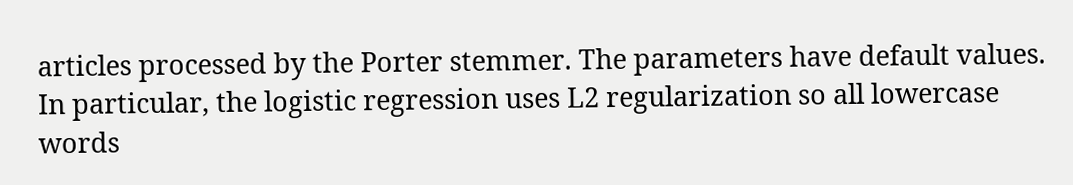articles processed by the Porter stemmer. The parameters have default values. In particular, the logistic regression uses L2 regularization so all lowercase words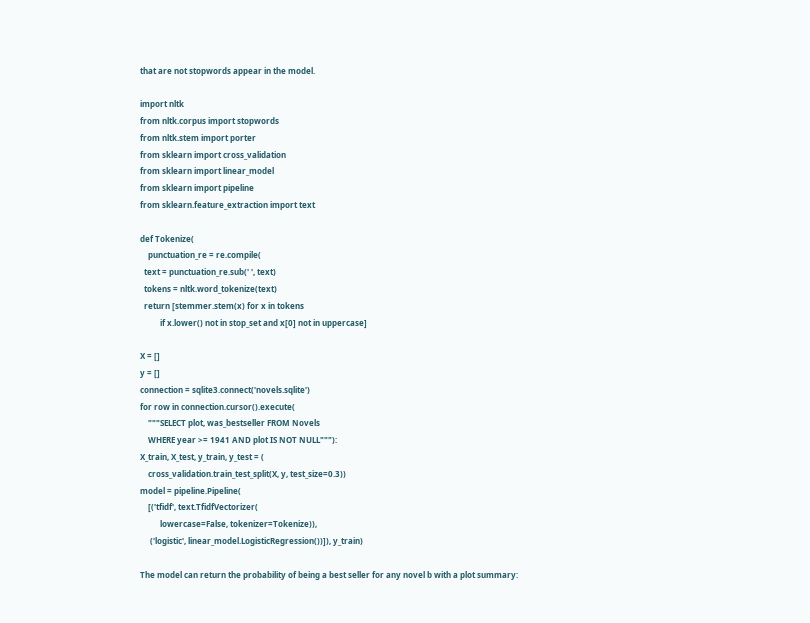that are not stopwords appear in the model.

import nltk
from nltk.corpus import stopwords
from nltk.stem import porter
from sklearn import cross_validation
from sklearn import linear_model
from sklearn import pipeline
from sklearn.feature_extraction import text

def Tokenize(
    punctuation_re = re.compile(
  text = punctuation_re.sub(' ', text)
  tokens = nltk.word_tokenize(text)
  return [stemmer.stem(x) for x in tokens
          if x.lower() not in stop_set and x[0] not in uppercase]

X = []
y = []
connection = sqlite3.connect('novels.sqlite')
for row in connection.cursor().execute(
    """SELECT plot, was_bestseller FROM Novels
    WHERE year >= 1941 AND plot IS NOT NULL"""):
X_train, X_test, y_train, y_test = (
    cross_validation.train_test_split(X, y, test_size=0.3))
model = pipeline.Pipeline(
    [('tfidf', text.TfidfVectorizer(
          lowercase=False, tokenizer=Tokenize)),
     ('logistic', linear_model.LogisticRegression())]), y_train)

The model can return the probability of being a best seller for any novel b with a plot summary: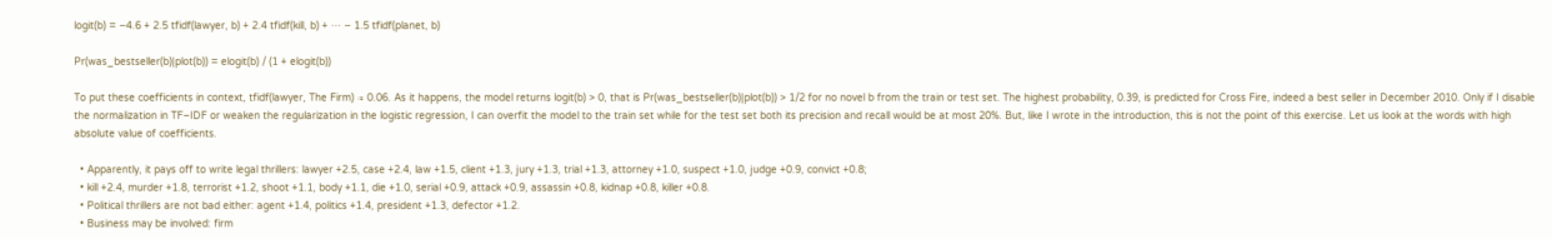logit(b) = −4.6 + 2.5 tfidf(lawyer, b) + 2.4 tfidf(kill, b) + ⋯ − 1.5 tfidf(planet, b)

Pr(was_bestseller(b)|plot(b)) = elogit(b) / (1 + elogit(b))

To put these coefficients in context, tfidf(lawyer, The Firm) ≈ 0.06. As it happens, the model returns logit(b) > 0, that is Pr(was_bestseller(b)|plot(b)) > 1/2 for no novel b from the train or test set. The highest probability, 0.39, is predicted for Cross Fire, indeed a best seller in December 2010. Only if I disable the normalization in TF–IDF or weaken the regularization in the logistic regression, I can overfit the model to the train set while for the test set both its precision and recall would be at most 20%. But, like I wrote in the introduction, this is not the point of this exercise. Let us look at the words with high absolute value of coefficients.

  • Apparently, it pays off to write legal thrillers: lawyer +2.5, case +2.4, law +1.5, client +1.3, jury +1.3, trial +1.3, attorney +1.0, suspect +1.0, judge +0.9, convict +0.8;
  • kill +2.4, murder +1.8, terrorist +1.2, shoot +1.1, body +1.1, die +1.0, serial +0.9, attack +0.9, assassin +0.8, kidnap +0.8, killer +0.8.
  • Political thrillers are not bad either: agent +1.4, politics +1.4, president +1.3, defector +1.2.
  • Business may be involved: firm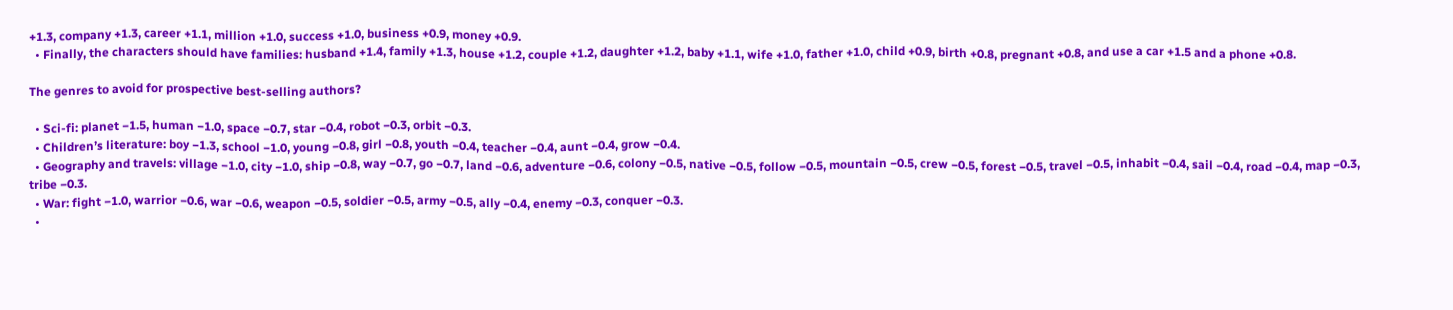+1.3, company +1.3, career +1.1, million +1.0, success +1.0, business +0.9, money +0.9.
  • Finally, the characters should have families: husband +1.4, family +1.3, house +1.2, couple +1.2, daughter +1.2, baby +1.1, wife +1.0, father +1.0, child +0.9, birth +0.8, pregnant +0.8, and use a car +1.5 and a phone +0.8.

The genres to avoid for prospective best-selling authors?

  • Sci-fi: planet −1.5, human −1.0, space −0.7, star −0.4, robot −0.3, orbit −0.3.
  • Children’s literature: boy −1.3, school −1.0, young −0.8, girl −0.8, youth −0.4, teacher −0.4, aunt −0.4, grow −0.4.
  • Geography and travels: village −1.0, city −1.0, ship −0.8, way −0.7, go −0.7, land −0.6, adventure −0.6, colony −0.5, native −0.5, follow −0.5, mountain −0.5, crew −0.5, forest −0.5, travel −0.5, inhabit −0.4, sail −0.4, road −0.4, map −0.3, tribe −0.3.
  • War: fight −1.0, warrior −0.6, war −0.6, weapon −0.5, soldier −0.5, army −0.5, ally −0.4, enemy −0.3, conquer −0.3.
  •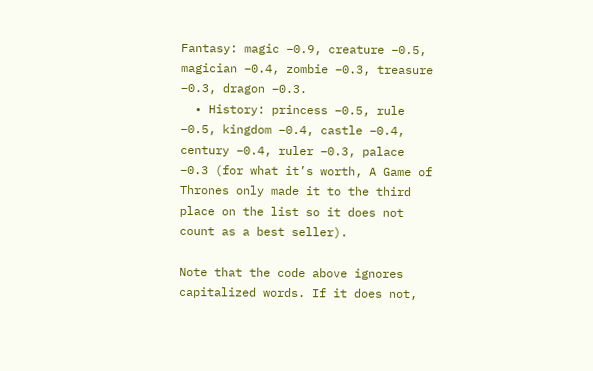Fantasy: magic −0.9, creature −0.5, magician −0.4, zombie −0.3, treasure −0.3, dragon −0.3.
  • History: princess −0.5, rule −0.5, kingdom −0.4, castle −0.4, century −0.4, ruler −0.3, palace −0.3 (for what it’s worth, A Game of Thrones only made it to the third place on the list so it does not count as a best seller).

Note that the code above ignores capitalized words. If it does not,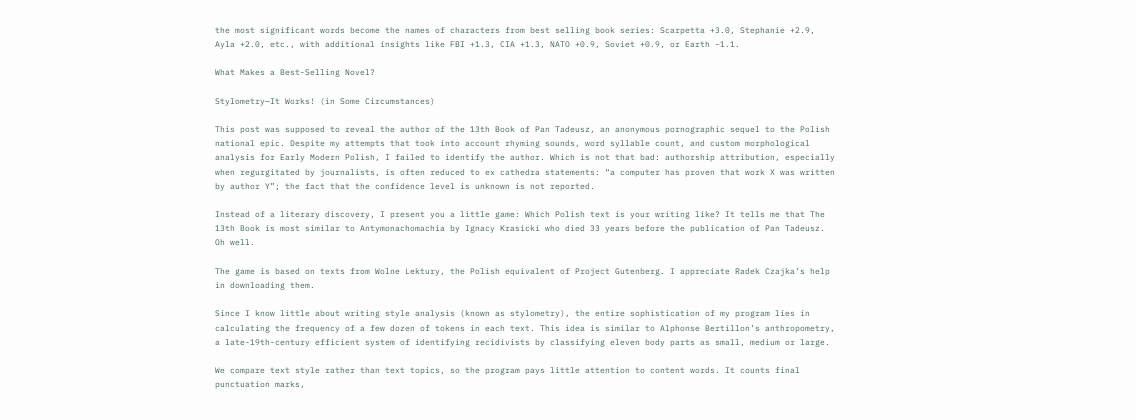the most significant words become the names of characters from best selling book series: Scarpetta +3.0, Stephanie +2.9, Ayla +2.0, etc., with additional insights like FBI +1.3, CIA +1.3, NATO +0.9, Soviet +0.9, or Earth −1.1.

What Makes a Best-Selling Novel?

Stylometry—It Works! (in Some Circumstances)

This post was supposed to reveal the author of the 13th Book of Pan Tadeusz, an anonymous pornographic sequel to the Polish national epic. Despite my attempts that took into account rhyming sounds, word syllable count, and custom morphological analysis for Early Modern Polish, I failed to identify the author. Which is not that bad: authorship attribution, especially when regurgitated by journalists, is often reduced to ex cathedra statements: “a computer has proven that work X was written by author Y”; the fact that the confidence level is unknown is not reported.

Instead of a literary discovery, I present you a little game: Which Polish text is your writing like? It tells me that The 13th Book is most similar to Antymonachomachia by Ignacy Krasicki who died 33 years before the publication of Pan Tadeusz. Oh well.

The game is based on texts from Wolne Lektury, the Polish equivalent of Project Gutenberg. I appreciate Radek Czajka’s help in downloading them.

Since I know little about writing style analysis (known as stylometry), the entire sophistication of my program lies in calculating the frequency of a few dozen of tokens in each text. This idea is similar to Alphonse Bertillon’s anthropometry, a late-19th-century efficient system of identifying recidivists by classifying eleven body parts as small, medium or large.

We compare text style rather than text topics, so the program pays little attention to content words. It counts final punctuation marks,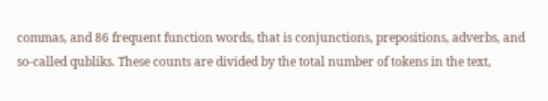commas, and 86 frequent function words, that is conjunctions, prepositions, adverbs, and so-called qubliks. These counts are divided by the total number of tokens in the text,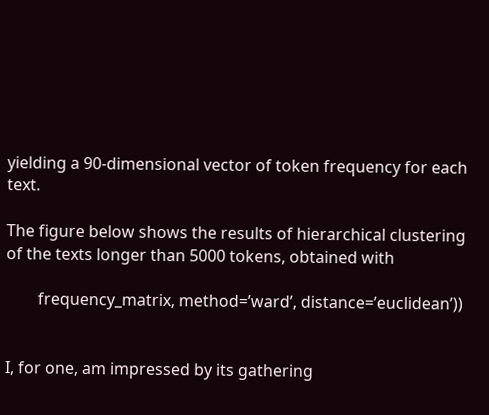yielding a 90-dimensional vector of token frequency for each text.

The figure below shows the results of hierarchical clustering of the texts longer than 5000 tokens, obtained with

        frequency_matrix, method=’ward’, distance=’euclidean’))


I, for one, am impressed by its gathering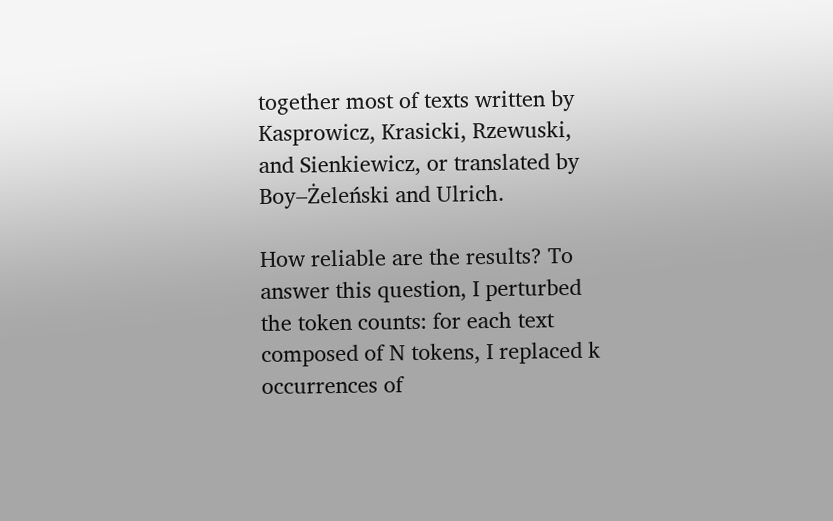together most of texts written by Kasprowicz, Krasicki, Rzewuski, and Sienkiewicz, or translated by Boy–Żeleński and Ulrich.

How reliable are the results? To answer this question, I perturbed the token counts: for each text composed of N tokens, I replaced k occurrences of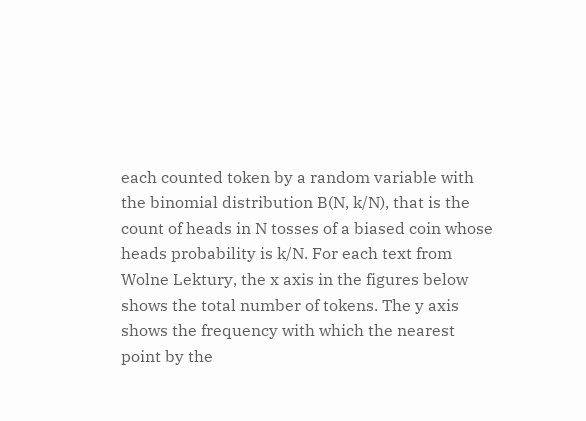each counted token by a random variable with the binomial distribution B(N, k/N), that is the count of heads in N tosses of a biased coin whose heads probability is k/N. For each text from Wolne Lektury, the x axis in the figures below shows the total number of tokens. The y axis shows the frequency with which the nearest point by the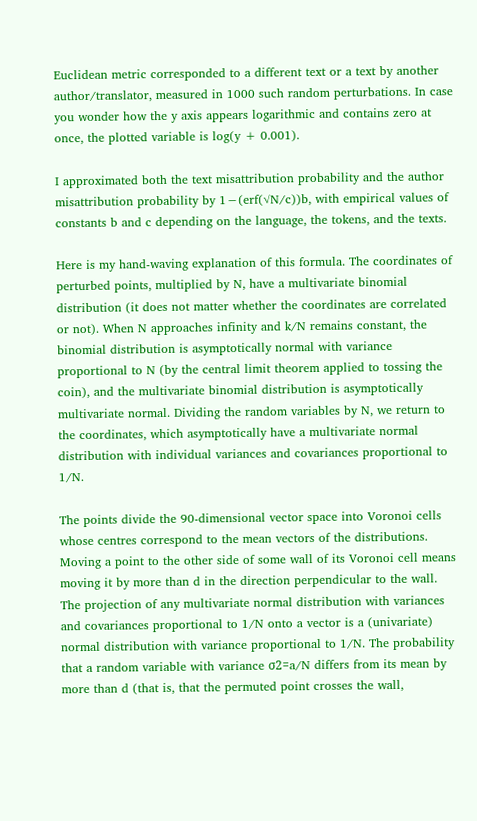Euclidean metric corresponded to a different text or a text by another author/translator, measured in 1000 such random perturbations. In case you wonder how the y axis appears logarithmic and contains zero at once, the plotted variable is log(y + 0.001).

I approximated both the text misattribution probability and the author misattribution probability by 1−(erf(√N/c))b, with empirical values of constants b and c depending on the language, the tokens, and the texts.

Here is my hand-waving explanation of this formula. The coordinates of perturbed points, multiplied by N, have a multivariate binomial distribution (it does not matter whether the coordinates are correlated or not). When N approaches infinity and k/N remains constant, the binomial distribution is asymptotically normal with variance proportional to N (by the central limit theorem applied to tossing the coin), and the multivariate binomial distribution is asymptotically multivariate normal. Dividing the random variables by N, we return to the coordinates, which asymptotically have a multivariate normal distribution with individual variances and covariances proportional to 1/N.

The points divide the 90-dimensional vector space into Voronoi cells whose centres correspond to the mean vectors of the distributions. Moving a point to the other side of some wall of its Voronoi cell means moving it by more than d in the direction perpendicular to the wall. The projection of any multivariate normal distribution with variances and covariances proportional to 1/N onto a vector is a (univariate) normal distribution with variance proportional to 1/N. The probability that a random variable with variance σ2=a/N differs from its mean by more than d (that is, that the permuted point crosses the wall,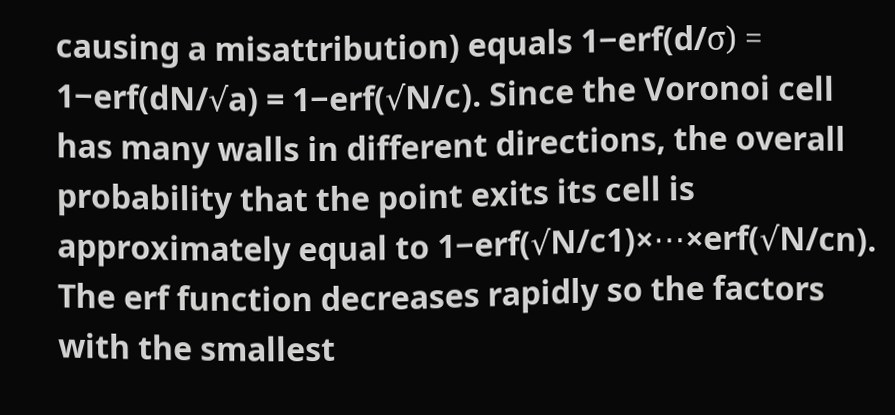causing a misattribution) equals 1−erf(d/σ) = 1−erf(dN/√a) = 1−erf(√N/c). Since the Voronoi cell has many walls in different directions, the overall probability that the point exits its cell is approximately equal to 1−erf(√N/c1)×⋯×erf(√N/cn). The erf function decreases rapidly so the factors with the smallest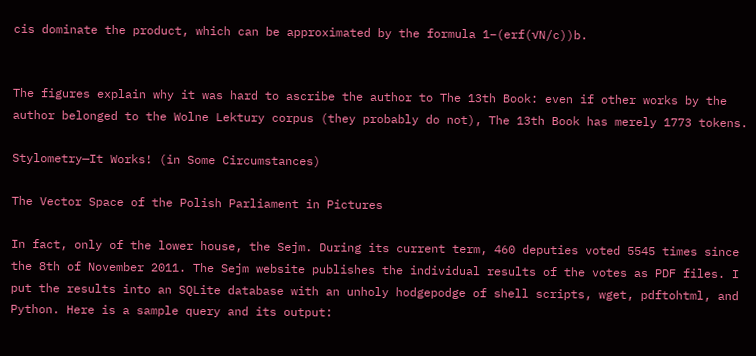cis dominate the product, which can be approximated by the formula 1−(erf(√N/c))b.


The figures explain why it was hard to ascribe the author to The 13th Book: even if other works by the author belonged to the Wolne Lektury corpus (they probably do not), The 13th Book has merely 1773 tokens.

Stylometry—It Works! (in Some Circumstances)

The Vector Space of the Polish Parliament in Pictures

In fact, only of the lower house, the Sejm. During its current term, 460 deputies voted 5545 times since the 8th of November 2011. The Sejm website publishes the individual results of the votes as PDF files. I put the results into an SQLite database with an unholy hodgepodge of shell scripts, wget, pdftohtml, and Python. Here is a sample query and its output: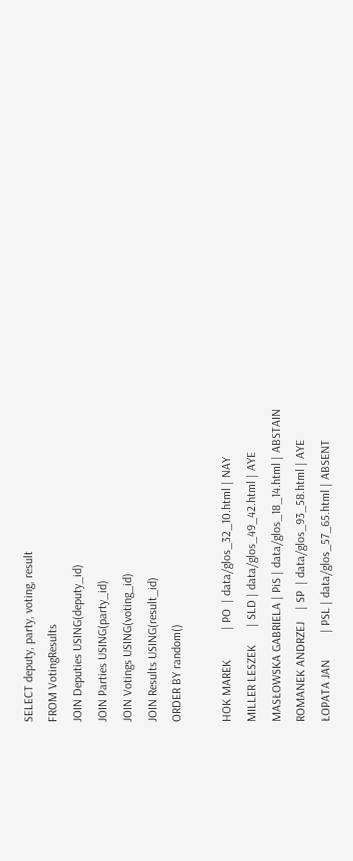SELECT deputy, party, voting, result
FROM VotingResults
JOIN Deputies USING(deputy_id)
JOIN Parties USING(party_id)
JOIN Votings USING(voting_id)
JOIN Results USING(result_id)
ORDER BY random()

HOK MAREK          | PO  | data/glos_32_10.html | NAY
MILLER LESZEK      | SLD | data/glos_49_42.html | AYE
MASŁOWSKA GABRIELA | PiS | data/glos_18_14.html | ABSTAIN
ROMANEK ANDRZEJ    | SP  | data/glos_93_58.html | AYE
ŁOPATA JAN         | PSL | data/glos_57_65.html | ABSENT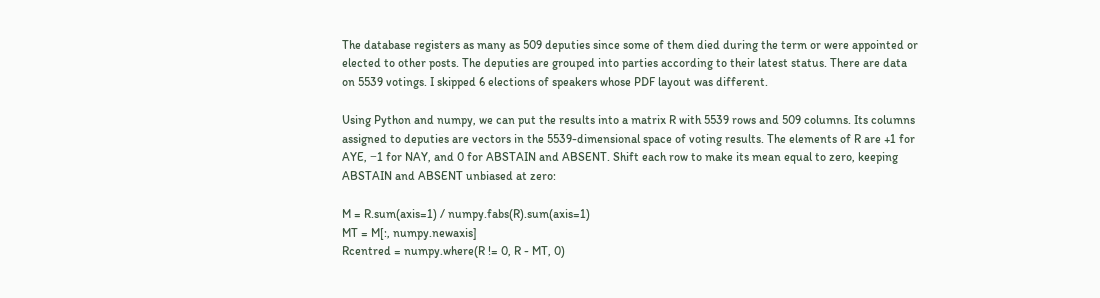The database registers as many as 509 deputies since some of them died during the term or were appointed or elected to other posts. The deputies are grouped into parties according to their latest status. There are data on 5539 votings. I skipped 6 elections of speakers whose PDF layout was different.

Using Python and numpy, we can put the results into a matrix R with 5539 rows and 509 columns. Its columns assigned to deputies are vectors in the 5539-dimensional space of voting results. The elements of R are +1 for AYE, −1 for NAY, and 0 for ABSTAIN and ABSENT. Shift each row to make its mean equal to zero, keeping ABSTAIN and ABSENT unbiased at zero:

M = R.sum(axis=1) / numpy.fabs(R).sum(axis=1)
MT = M[:, numpy.newaxis]
Rcentred = numpy.where(R != 0, R - MT, 0)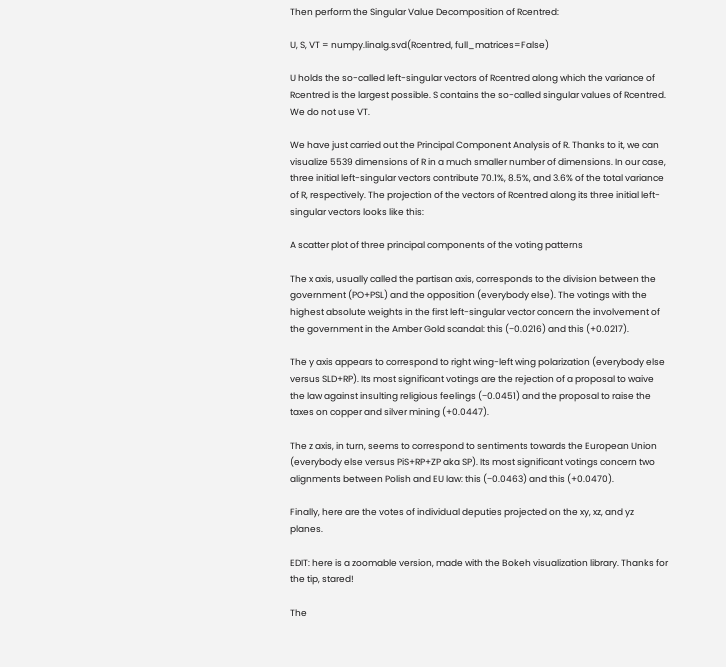Then perform the Singular Value Decomposition of Rcentred:

U, S, VT = numpy.linalg.svd(Rcentred, full_matrices=False)

U holds the so-called left-singular vectors of Rcentred along which the variance of Rcentred is the largest possible. S contains the so-called singular values of Rcentred. We do not use VT.

We have just carried out the Principal Component Analysis of R. Thanks to it, we can visualize 5539 dimensions of R in a much smaller number of dimensions. In our case, three initial left-singular vectors contribute 70.1%, 8.5%, and 3.6% of the total variance of R, respectively. The projection of the vectors of Rcentred along its three initial left-singular vectors looks like this:

A scatter plot of three principal components of the voting patterns

The x axis, usually called the partisan axis, corresponds to the division between the government (PO+PSL) and the opposition (everybody else). The votings with the highest absolute weights in the first left-singular vector concern the involvement of the government in the Amber Gold scandal: this (−0.0216) and this (+0.0217).

The y axis appears to correspond to right wing-left wing polarization (everybody else versus SLD+RP). Its most significant votings are the rejection of a proposal to waive the law against insulting religious feelings (−0.0451) and the proposal to raise the taxes on copper and silver mining (+0.0447).

The z axis, in turn, seems to correspond to sentiments towards the European Union (everybody else versus PiS+RP+ZP aka SP). Its most significant votings concern two alignments between Polish and EU law: this (−0.0463) and this (+0.0470).

Finally, here are the votes of individual deputies projected on the xy, xz, and yz planes.

EDIT: here is a zoomable version, made with the Bokeh visualization library. Thanks for the tip, stared!

The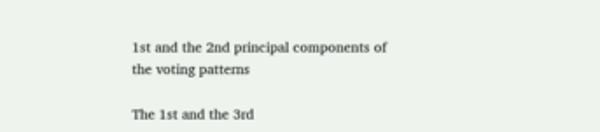1st and the 2nd principal components of the voting patterns

The 1st and the 3rd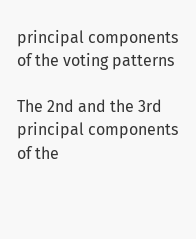principal components of the voting patterns

The 2nd and the 3rd principal components of the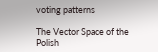voting patterns

The Vector Space of the Polish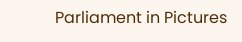Parliament in Pictures